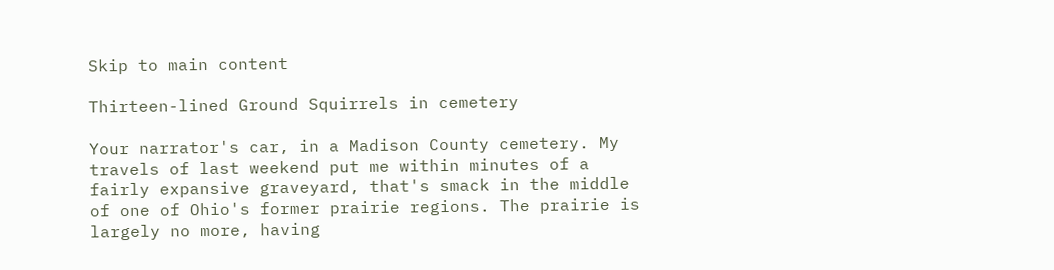Skip to main content

Thirteen-lined Ground Squirrels in cemetery

Your narrator's car, in a Madison County cemetery. My travels of last weekend put me within minutes of a fairly expansive graveyard, that's smack in the middle of one of Ohio's former prairie regions. The prairie is largely no more, having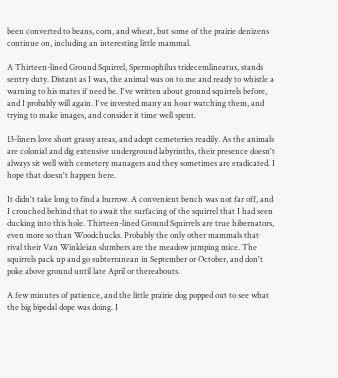been converted to beans, corn, and wheat, but some of the prairie denizens continue on, including an interesting little mammal.

A Thirteen-lined Ground Squirrel, Spermophilus tridecemlineatus, stands sentry duty. Distant as I was, the animal was on to me and ready to whistle a warning to his mates if need be. I've written about ground squirrels before, and I probably will again. I've invested many an hour watching them, and trying to make images, and consider it time well spent.

13-liners love short grassy areas, and adopt cemeteries readily. As the animals are colonial and dig extensive underground labyrinths, their presence doesn't always sit well with cemetery managers and they sometimes are eradicated. I hope that doesn't happen here.

It didn't take long to find a burrow. A convenient bench was not far off, and I crouched behind that to await the surfacing of the squirrel that I had seen ducking into this hole. Thirteen-lined Ground Squirrels are true hibernators, even more so than Woodchucks. Probably the only other mammals that rival their Van Winkleian slumbers are the meadow jumping mice. The squirrels pack up and go subterranean in September or October, and don't poke above ground until late April or thereabouts.

A few minutes of patience, and the little prairie dog popped out to see what the big bipedal dope was doing. I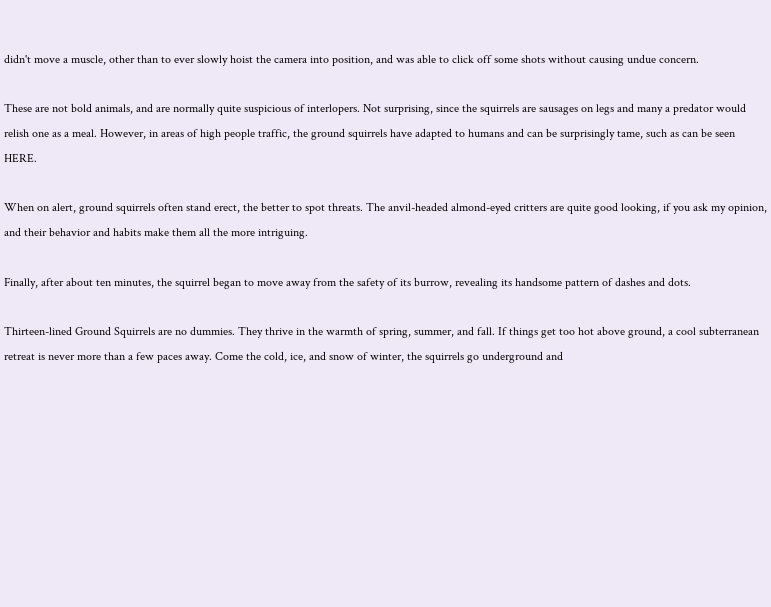didn't move a muscle, other than to ever slowly hoist the camera into position, and was able to click off some shots without causing undue concern.

These are not bold animals, and are normally quite suspicious of interlopers. Not surprising, since the squirrels are sausages on legs and many a predator would relish one as a meal. However, in areas of high people traffic, the ground squirrels have adapted to humans and can be surprisingly tame, such as can be seen HERE.

When on alert, ground squirrels often stand erect, the better to spot threats. The anvil-headed almond-eyed critters are quite good looking, if you ask my opinion, and their behavior and habits make them all the more intriguing.

Finally, after about ten minutes, the squirrel began to move away from the safety of its burrow, revealing its handsome pattern of dashes and dots.

Thirteen-lined Ground Squirrels are no dummies. They thrive in the warmth of spring, summer, and fall. If things get too hot above ground, a cool subterranean retreat is never more than a few paces away. Come the cold, ice, and snow of winter, the squirrels go underground and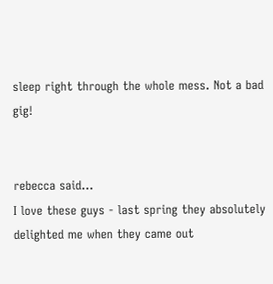sleep right through the whole mess. Not a bad gig!


rebecca said…
I love these guys - last spring they absolutely delighted me when they came out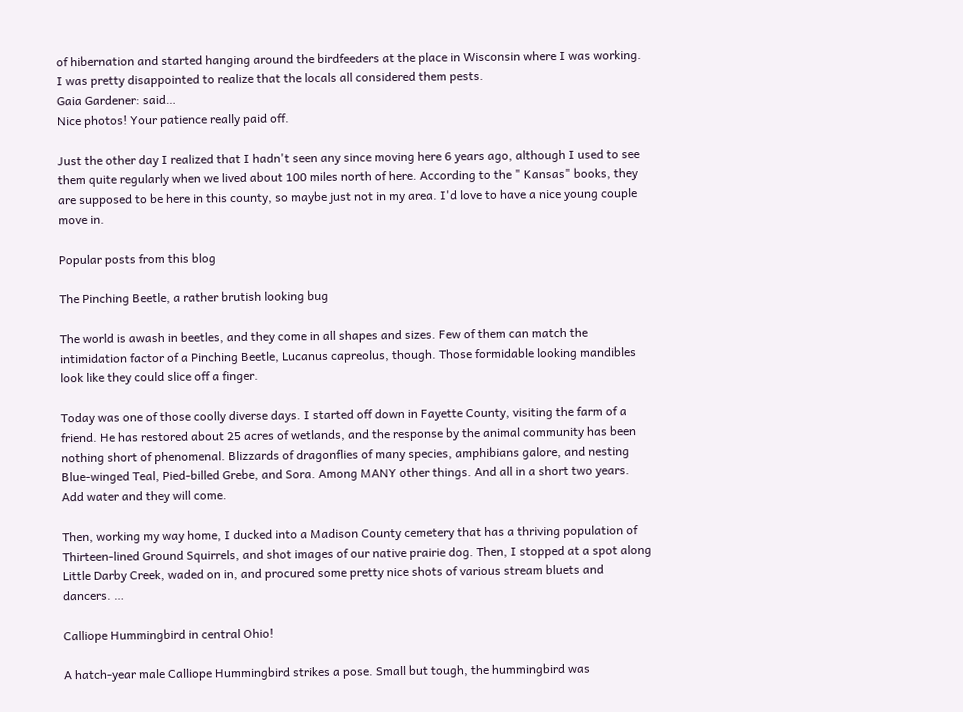of hibernation and started hanging around the birdfeeders at the place in Wisconsin where I was working. I was pretty disappointed to realize that the locals all considered them pests.
Gaia Gardener: said…
Nice photos! Your patience really paid off.

Just the other day I realized that I hadn't seen any since moving here 6 years ago, although I used to see them quite regularly when we lived about 100 miles north of here. According to the " Kansas" books, they are supposed to be here in this county, so maybe just not in my area. I'd love to have a nice young couple move in.

Popular posts from this blog

The Pinching Beetle, a rather brutish looking bug

The world is awash in beetles, and they come in all shapes and sizes. Few of them can match the intimidation factor of a Pinching Beetle, Lucanus capreolus, though. Those formidable looking mandibles look like they could slice off a finger.

Today was one of those coolly diverse days. I started off down in Fayette County, visiting the farm of a friend. He has restored about 25 acres of wetlands, and the response by the animal community has been nothing short of phenomenal. Blizzards of dragonflies of many species, amphibians galore, and nesting Blue-winged Teal, Pied-billed Grebe, and Sora. Among MANY other things. And all in a short two years. Add water and they will come.

Then, working my way home, I ducked into a Madison County cemetery that has a thriving population of Thirteen-lined Ground Squirrels, and shot images of our native prairie dog. Then, I stopped at a spot along Little Darby Creek, waded on in, and procured some pretty nice shots of various stream bluets and dancers. …

Calliope Hummingbird in central Ohio!

A hatch-year male Calliope Hummingbird strikes a pose. Small but tough, the hummingbird was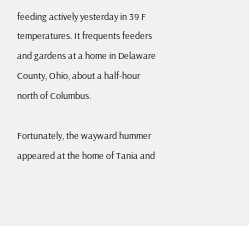feeding actively yesterday in 39 F temperatures. It frequents feeders and gardens at a home in Delaware County, Ohio, about a half-hour north of Columbus.

Fortunately, the wayward hummer appeared at the home of Tania and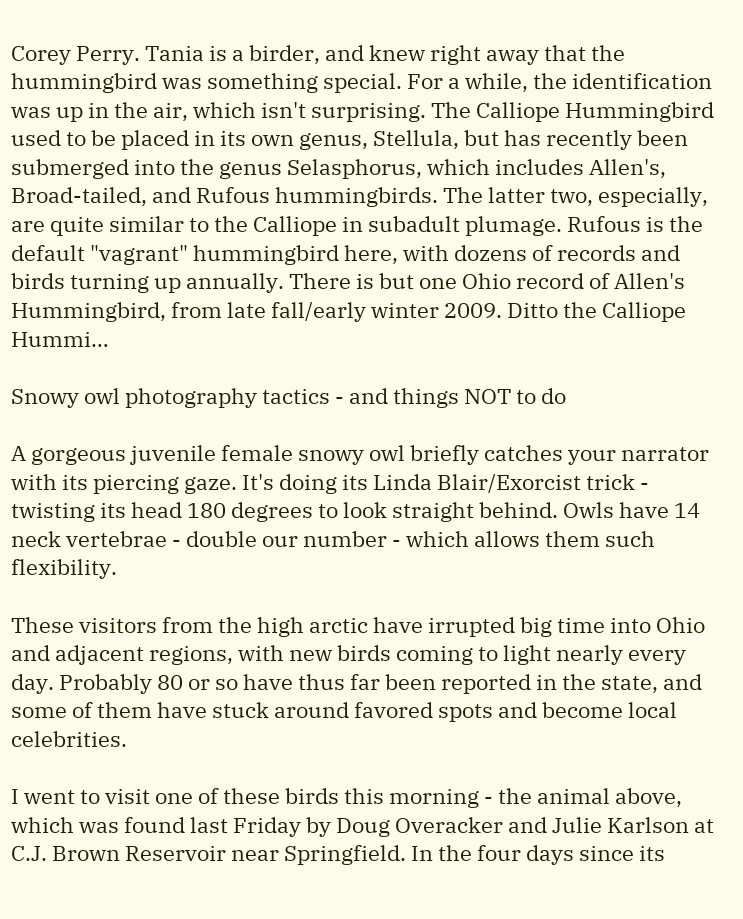Corey Perry. Tania is a birder, and knew right away that the hummingbird was something special. For a while, the identification was up in the air, which isn't surprising. The Calliope Hummingbird used to be placed in its own genus, Stellula, but has recently been submerged into the genus Selasphorus, which includes Allen's, Broad-tailed, and Rufous hummingbirds. The latter two, especially, are quite similar to the Calliope in subadult plumage. Rufous is the default "vagrant" hummingbird here, with dozens of records and birds turning up annually. There is but one Ohio record of Allen's Hummingbird, from late fall/early winter 2009. Ditto the Calliope Hummi…

Snowy owl photography tactics - and things NOT to do

A gorgeous juvenile female snowy owl briefly catches your narrator with its piercing gaze. It's doing its Linda Blair/Exorcist trick - twisting its head 180 degrees to look straight behind. Owls have 14 neck vertebrae - double our number - which allows them such flexibility.

These visitors from the high arctic have irrupted big time into Ohio and adjacent regions, with new birds coming to light nearly every day. Probably 80 or so have thus far been reported in the state, and some of them have stuck around favored spots and become local celebrities.

I went to visit one of these birds this morning - the animal above, which was found last Friday by Doug Overacker and Julie Karlson at C.J. Brown Reservoir near Springfield. In the four days since its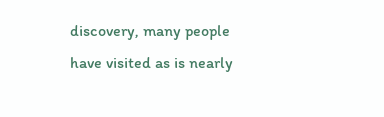discovery, many people have visited as is nearly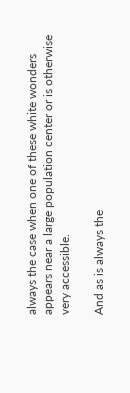always the case when one of these white wonders appears near a large population center or is otherwise very accessible.

And as is always the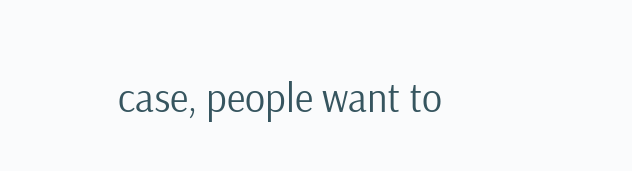case, people want to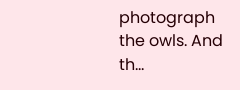photograph the owls. And th…